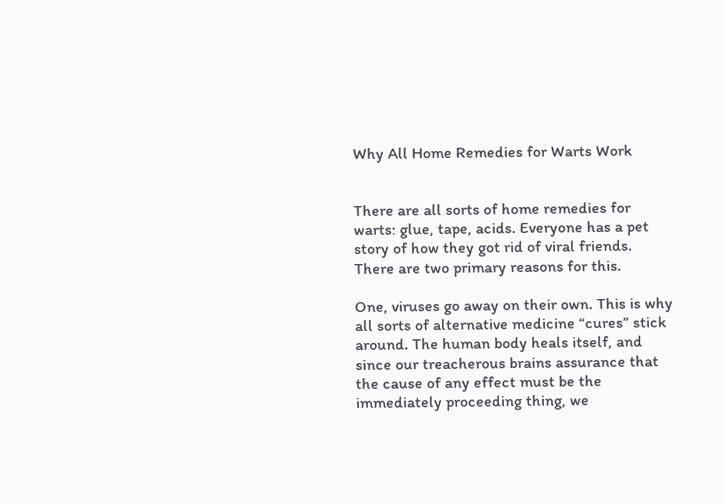Why All Home Remedies for Warts Work


There are all sorts of home remedies for warts: glue, tape, acids. Everyone has a pet story of how they got rid of viral friends.  There are two primary reasons for this.

One, viruses go away on their own. This is why all sorts of alternative medicine “cures” stick around. The human body heals itself, and since our treacherous brains assurance that the cause of any effect must be the immediately proceeding thing, we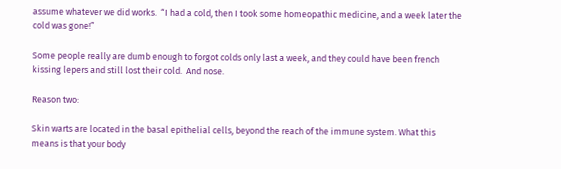assume whatever we did works.  “I had a cold, then I took some homeopathic medicine, and a week later the cold was gone!”

Some people really are dumb enough to forgot colds only last a week, and they could have been french kissing lepers and still lost their cold.  And nose.

Reason two:

Skin warts are located in the basal epithelial cells, beyond the reach of the immune system. What this means is that your body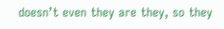doesn’t even they are they, so they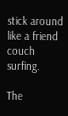stick around like a friend couch surfing.

The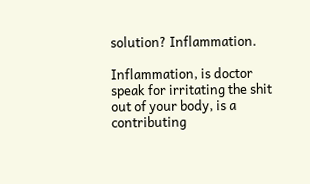solution? Inflammation.

Inflammation, is doctor speak for irritating the shit out of your body, is a contributing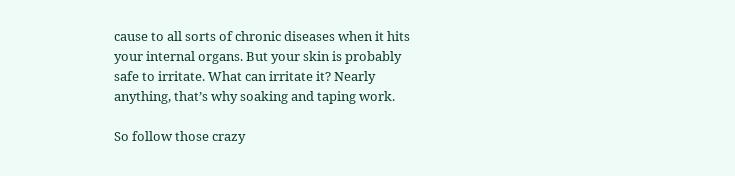cause to all sorts of chronic diseases when it hits your internal organs. But your skin is probably safe to irritate. What can irritate it? Nearly anything, that’s why soaking and taping work.

So follow those crazy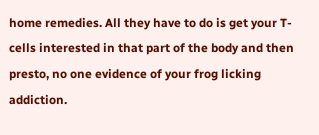home remedies. All they have to do is get your T-cells interested in that part of the body and then presto, no one evidence of your frog licking addiction.